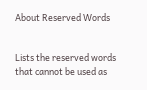About Reserved Words


Lists the reserved words that cannot be used as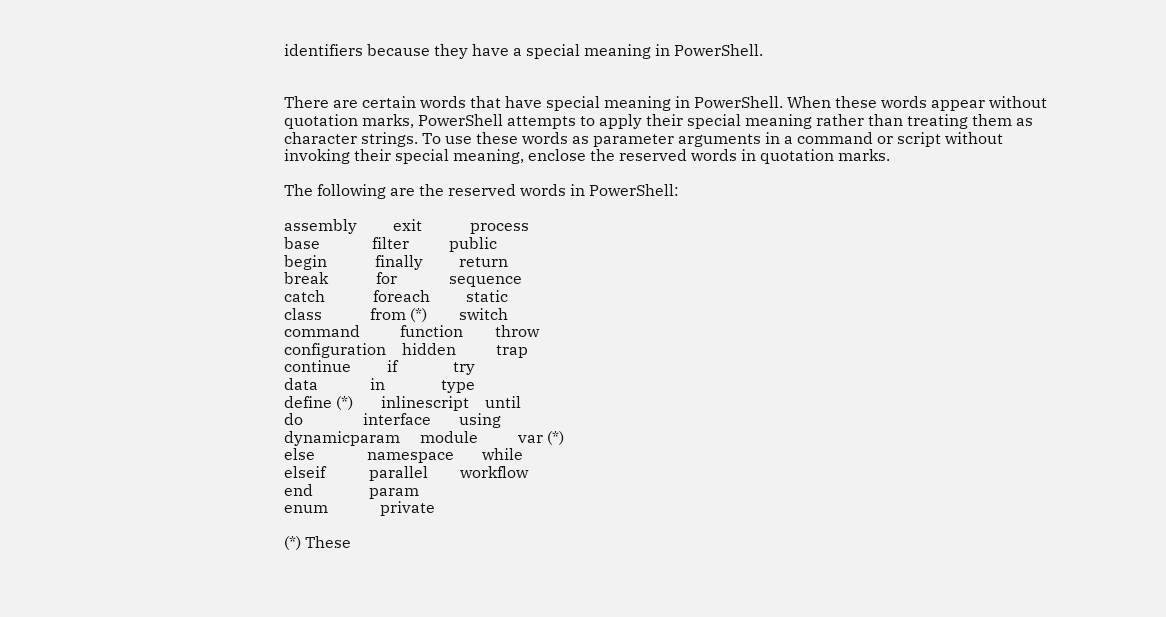identifiers because they have a special meaning in PowerShell.


There are certain words that have special meaning in PowerShell. When these words appear without quotation marks, PowerShell attempts to apply their special meaning rather than treating them as character strings. To use these words as parameter arguments in a command or script without invoking their special meaning, enclose the reserved words in quotation marks.

The following are the reserved words in PowerShell:

assembly         exit            process
base             filter          public
begin            finally         return
break            for             sequence
catch            foreach         static
class            from (*)        switch
command          function        throw
configuration    hidden          trap
continue         if              try
data             in              type
define (*)       inlinescript    until
do               interface       using
dynamicparam     module          var (*)
else             namespace       while
elseif           parallel        workflow
end              param
enum             private

(*) These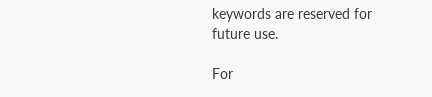keywords are reserved for future use.

For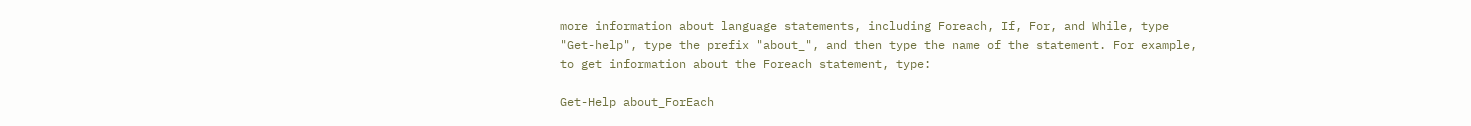more information about language statements, including Foreach, If, For, and While, type "Get-help", type the prefix "about_", and then type the name of the statement. For example, to get information about the Foreach statement, type:

Get-Help about_ForEach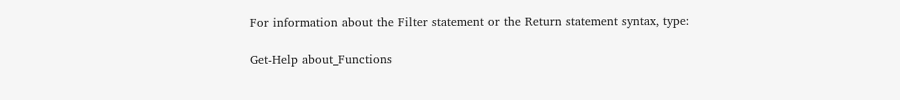For information about the Filter statement or the Return statement syntax, type:

Get-Help about_Functions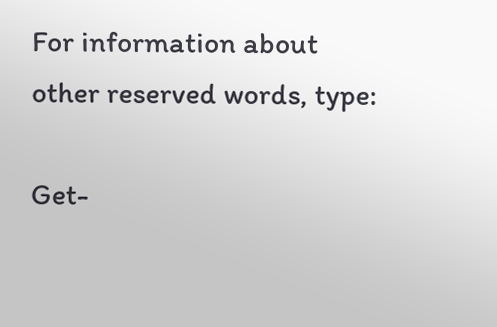For information about other reserved words, type:

Get-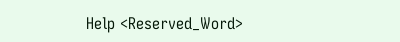Help <Reserved_Word>